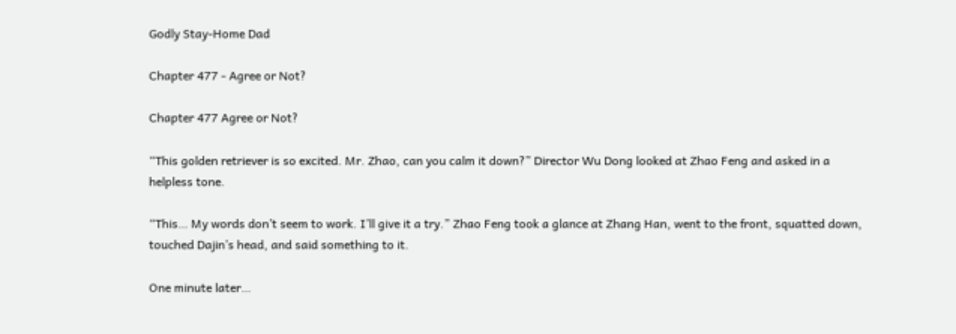Godly Stay-Home Dad

Chapter 477 - Agree or Not?

Chapter 477 Agree or Not?

“This golden retriever is so excited. Mr. Zhao, can you calm it down?” Director Wu Dong looked at Zhao Feng and asked in a helpless tone.

“This… My words don’t seem to work. I’ll give it a try.” Zhao Feng took a glance at Zhang Han, went to the front, squatted down, touched Dajin’s head, and said something to it.

One minute later…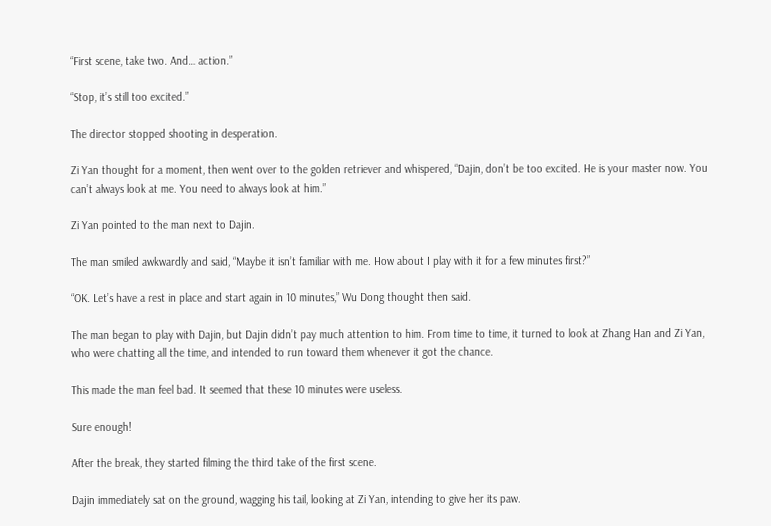“First scene, take two. And… action.”

“Stop, it’s still too excited.”

The director stopped shooting in desperation.

Zi Yan thought for a moment, then went over to the golden retriever and whispered, “Dajin, don’t be too excited. He is your master now. You can’t always look at me. You need to always look at him.”

Zi Yan pointed to the man next to Dajin.

The man smiled awkwardly and said, “Maybe it isn’t familiar with me. How about I play with it for a few minutes first?”

“OK. Let’s have a rest in place and start again in 10 minutes,” Wu Dong thought then said.

The man began to play with Dajin, but Dajin didn’t pay much attention to him. From time to time, it turned to look at Zhang Han and Zi Yan, who were chatting all the time, and intended to run toward them whenever it got the chance.

This made the man feel bad. It seemed that these 10 minutes were useless.

Sure enough!

After the break, they started filming the third take of the first scene.

Dajin immediately sat on the ground, wagging his tail, looking at Zi Yan, intending to give her its paw.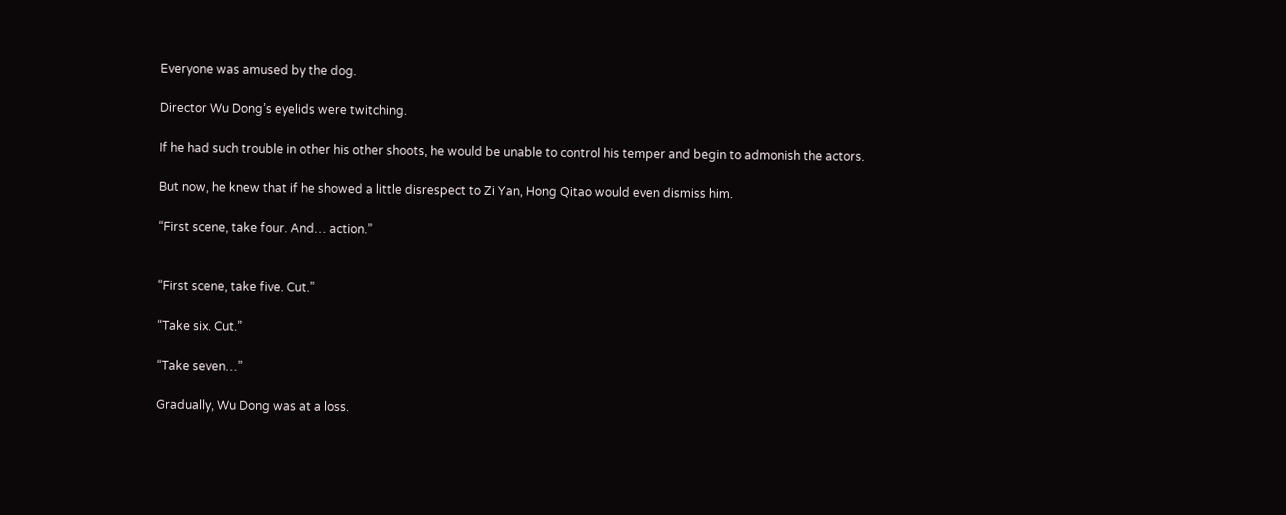Everyone was amused by the dog.

Director Wu Dong’s eyelids were twitching.

If he had such trouble in other his other shoots, he would be unable to control his temper and begin to admonish the actors.

But now, he knew that if he showed a little disrespect to Zi Yan, Hong Qitao would even dismiss him.

“First scene, take four. And… action.”


“First scene, take five. Cut.”

“Take six. Cut.”

“Take seven…”

Gradually, Wu Dong was at a loss.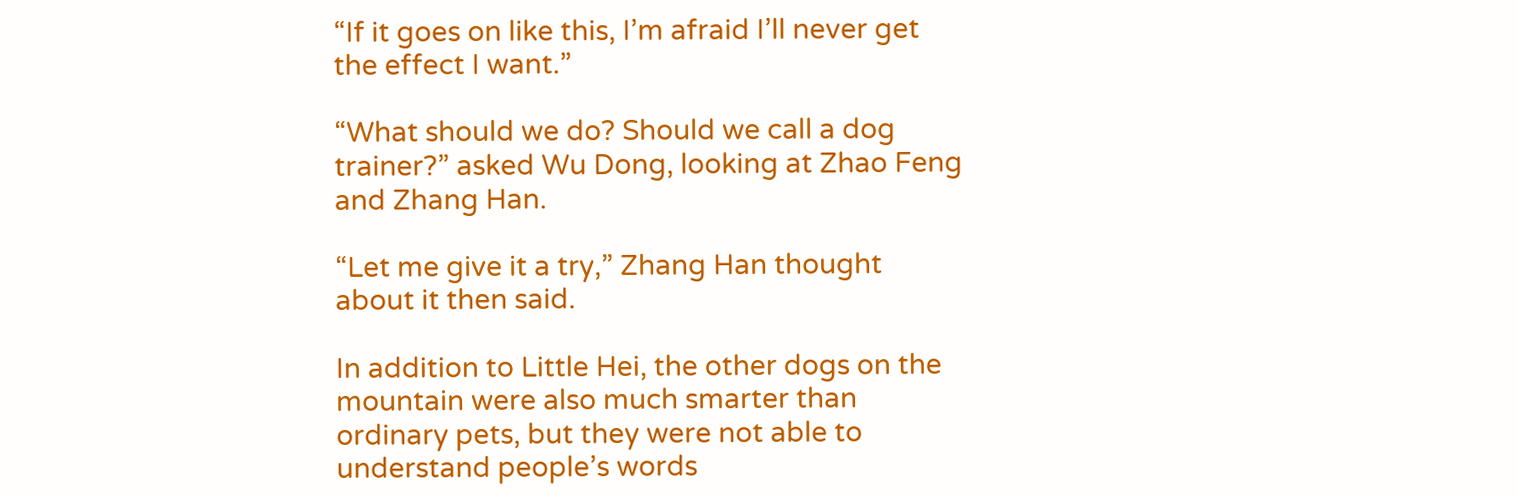“If it goes on like this, I’m afraid I’ll never get the effect I want.”

“What should we do? Should we call a dog trainer?” asked Wu Dong, looking at Zhao Feng and Zhang Han.

“Let me give it a try,” Zhang Han thought about it then said.

In addition to Little Hei, the other dogs on the mountain were also much smarter than ordinary pets, but they were not able to understand people’s words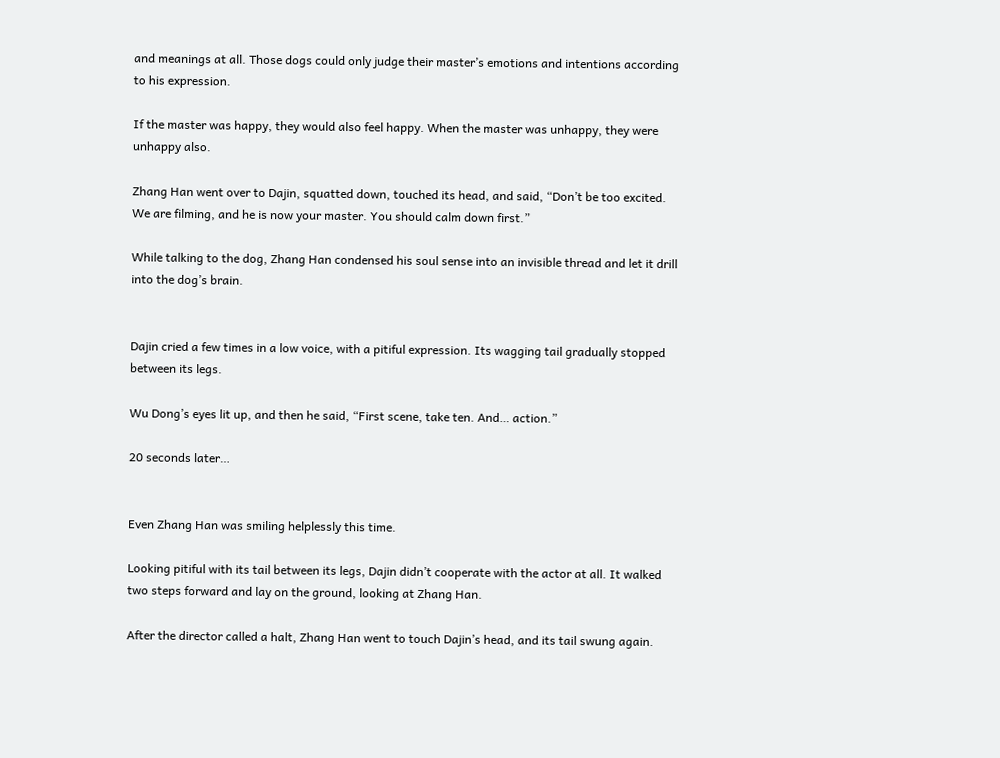and meanings at all. Those dogs could only judge their master’s emotions and intentions according to his expression.

If the master was happy, they would also feel happy. When the master was unhappy, they were unhappy also.

Zhang Han went over to Dajin, squatted down, touched its head, and said, “Don’t be too excited. We are filming, and he is now your master. You should calm down first.”

While talking to the dog, Zhang Han condensed his soul sense into an invisible thread and let it drill into the dog’s brain.


Dajin cried a few times in a low voice, with a pitiful expression. Its wagging tail gradually stopped between its legs.

Wu Dong’s eyes lit up, and then he said, “First scene, take ten. And… action.”

20 seconds later…


Even Zhang Han was smiling helplessly this time.

Looking pitiful with its tail between its legs, Dajin didn’t cooperate with the actor at all. It walked two steps forward and lay on the ground, looking at Zhang Han.

After the director called a halt, Zhang Han went to touch Dajin’s head, and its tail swung again.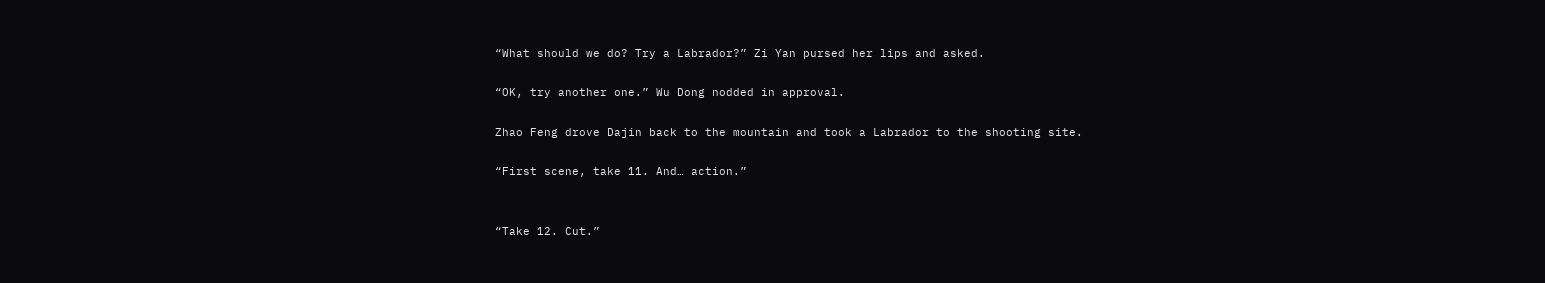“What should we do? Try a Labrador?” Zi Yan pursed her lips and asked.

“OK, try another one.” Wu Dong nodded in approval.

Zhao Feng drove Dajin back to the mountain and took a Labrador to the shooting site.

“First scene, take 11. And… action.”


“Take 12. Cut.”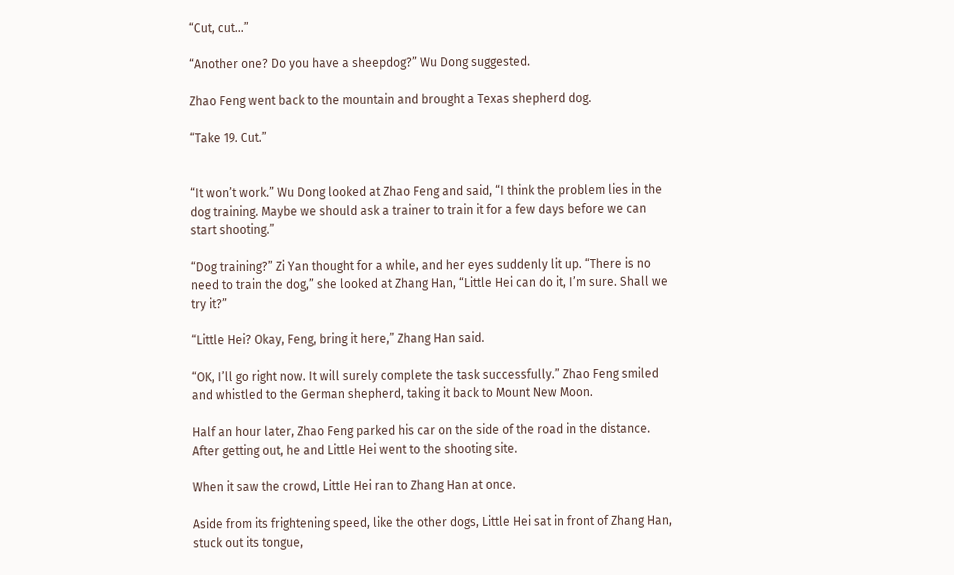“Cut, cut…”

“Another one? Do you have a sheepdog?” Wu Dong suggested.

Zhao Feng went back to the mountain and brought a Texas shepherd dog.

“Take 19. Cut.”


“It won’t work.” Wu Dong looked at Zhao Feng and said, “I think the problem lies in the dog training. Maybe we should ask a trainer to train it for a few days before we can start shooting.”

“Dog training?” Zi Yan thought for a while, and her eyes suddenly lit up. “There is no need to train the dog,” she looked at Zhang Han, “Little Hei can do it, I’m sure. Shall we try it?”

“Little Hei? Okay, Feng, bring it here,” Zhang Han said.

“OK, I’ll go right now. It will surely complete the task successfully.” Zhao Feng smiled and whistled to the German shepherd, taking it back to Mount New Moon.

Half an hour later, Zhao Feng parked his car on the side of the road in the distance. After getting out, he and Little Hei went to the shooting site.

When it saw the crowd, Little Hei ran to Zhang Han at once.

Aside from its frightening speed, like the other dogs, Little Hei sat in front of Zhang Han, stuck out its tongue,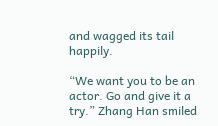and wagged its tail happily.

“We want you to be an actor. Go and give it a try.” Zhang Han smiled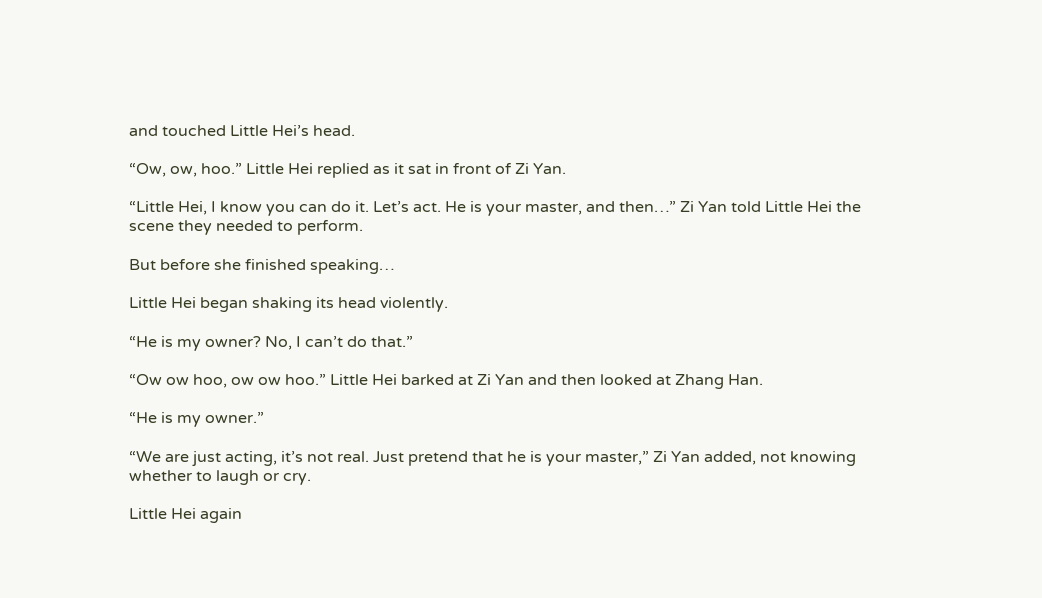and touched Little Hei’s head.

“Ow, ow, hoo.” Little Hei replied as it sat in front of Zi Yan.

“Little Hei, I know you can do it. Let’s act. He is your master, and then…” Zi Yan told Little Hei the scene they needed to perform.

But before she finished speaking…

Little Hei began shaking its head violently.

“He is my owner? No, I can’t do that.”

“Ow ow hoo, ow ow hoo.” Little Hei barked at Zi Yan and then looked at Zhang Han.

“He is my owner.”

“We are just acting, it’s not real. Just pretend that he is your master,” Zi Yan added, not knowing whether to laugh or cry.

Little Hei again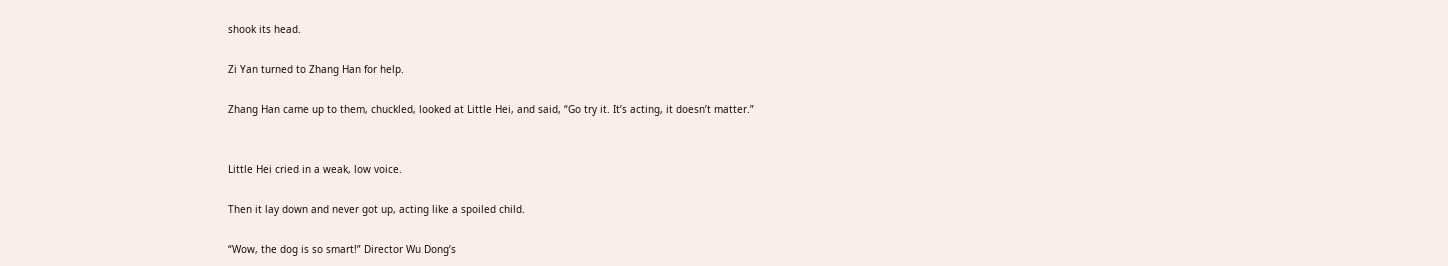shook its head.

Zi Yan turned to Zhang Han for help.

Zhang Han came up to them, chuckled, looked at Little Hei, and said, “Go try it. It’s acting, it doesn’t matter.”


Little Hei cried in a weak, low voice.

Then it lay down and never got up, acting like a spoiled child.

“Wow, the dog is so smart!” Director Wu Dong’s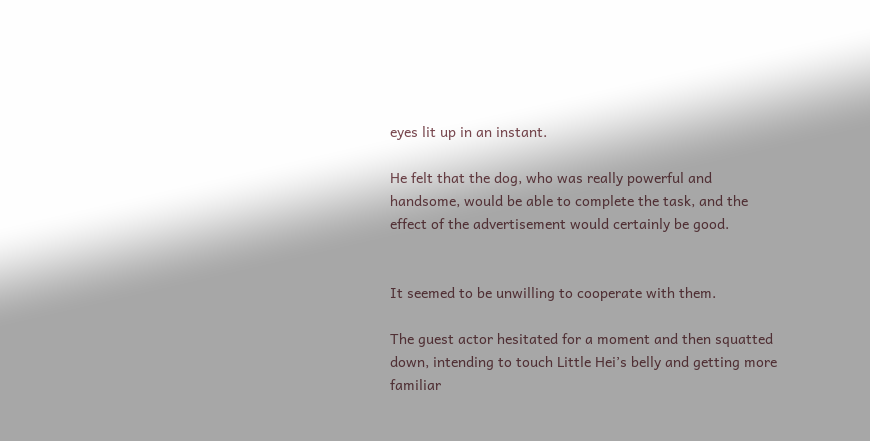eyes lit up in an instant.

He felt that the dog, who was really powerful and handsome, would be able to complete the task, and the effect of the advertisement would certainly be good.


It seemed to be unwilling to cooperate with them.

The guest actor hesitated for a moment and then squatted down, intending to touch Little Hei’s belly and getting more familiar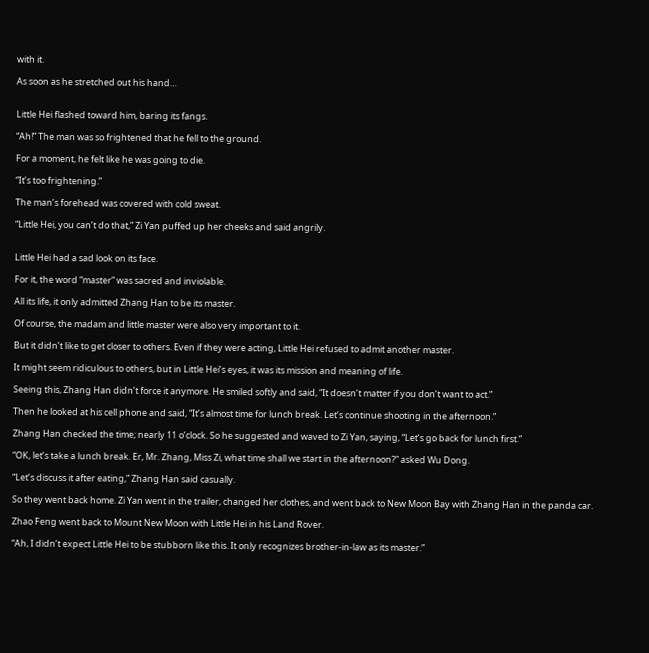with it.

As soon as he stretched out his hand…


Little Hei flashed toward him, baring its fangs.

“Ah!” The man was so frightened that he fell to the ground.

For a moment, he felt like he was going to die.

“It’s too frightening.”

The man’s forehead was covered with cold sweat.

“Little Hei, you can’t do that,” Zi Yan puffed up her cheeks and said angrily.


Little Hei had a sad look on its face.

For it, the word “master” was sacred and inviolable.

All its life, it only admitted Zhang Han to be its master.

Of course, the madam and little master were also very important to it.

But it didn’t like to get closer to others. Even if they were acting, Little Hei refused to admit another master.

It might seem ridiculous to others, but in Little Hei’s eyes, it was its mission and meaning of life.

Seeing this, Zhang Han didn’t force it anymore. He smiled softly and said, “It doesn’t matter if you don’t want to act.”

Then he looked at his cell phone and said, “It’s almost time for lunch break. Let’s continue shooting in the afternoon.”

Zhang Han checked the time; nearly 11 o’clock. So he suggested and waved to Zi Yan, saying, “Let’s go back for lunch first.”

“OK, let’s take a lunch break. Er, Mr. Zhang, Miss Zi, what time shall we start in the afternoon?” asked Wu Dong.

“Let’s discuss it after eating,” Zhang Han said casually.

So they went back home. Zi Yan went in the trailer, changed her clothes, and went back to New Moon Bay with Zhang Han in the panda car.

Zhao Feng went back to Mount New Moon with Little Hei in his Land Rover.

“Ah, I didn’t expect Little Hei to be stubborn like this. It only recognizes brother-in-law as its master.”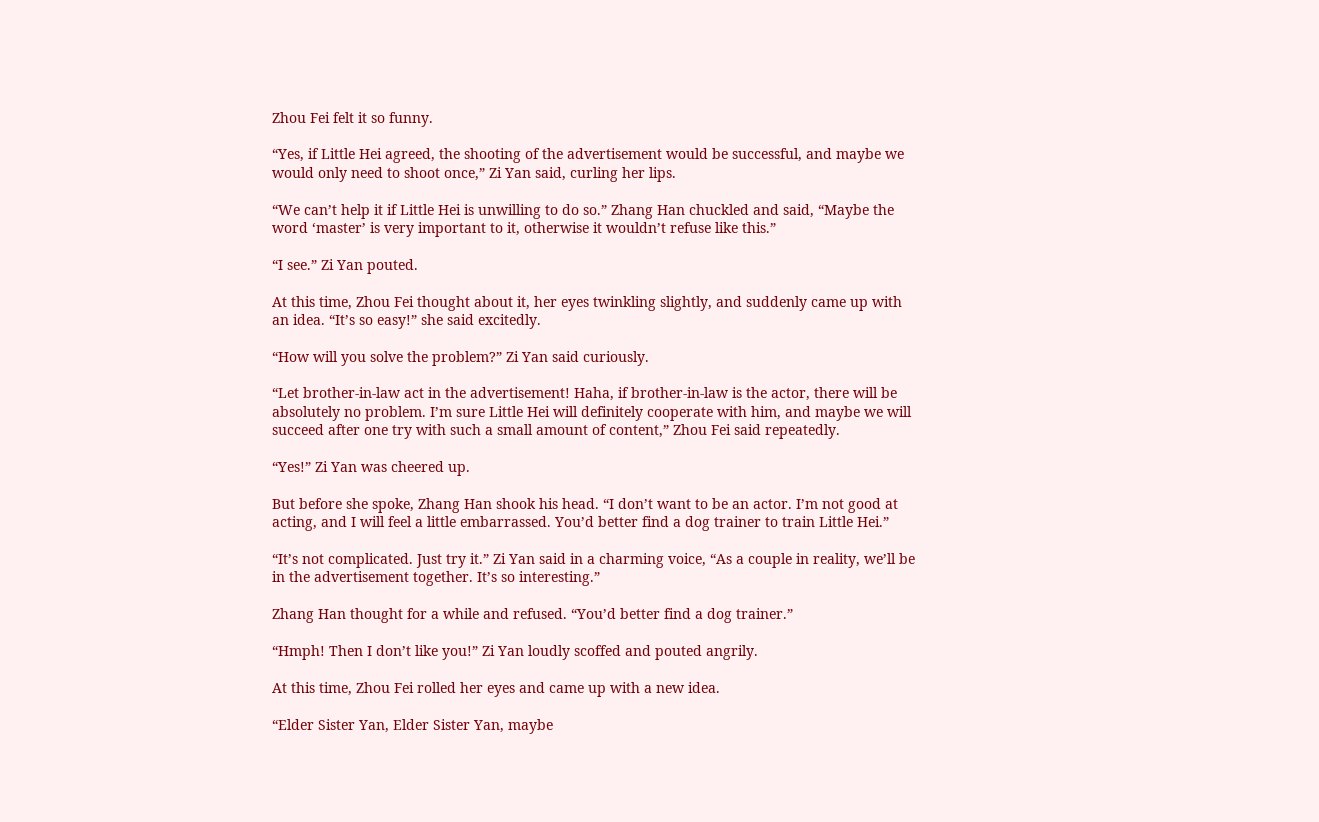Zhou Fei felt it so funny.

“Yes, if Little Hei agreed, the shooting of the advertisement would be successful, and maybe we would only need to shoot once,” Zi Yan said, curling her lips.

“We can’t help it if Little Hei is unwilling to do so.” Zhang Han chuckled and said, “Maybe the word ‘master’ is very important to it, otherwise it wouldn’t refuse like this.”

“I see.” Zi Yan pouted.

At this time, Zhou Fei thought about it, her eyes twinkling slightly, and suddenly came up with an idea. “It’s so easy!” she said excitedly.

“How will you solve the problem?” Zi Yan said curiously.

“Let brother-in-law act in the advertisement! Haha, if brother-in-law is the actor, there will be absolutely no problem. I’m sure Little Hei will definitely cooperate with him, and maybe we will succeed after one try with such a small amount of content,” Zhou Fei said repeatedly.

“Yes!” Zi Yan was cheered up.

But before she spoke, Zhang Han shook his head. “I don’t want to be an actor. I’m not good at acting, and I will feel a little embarrassed. You’d better find a dog trainer to train Little Hei.”

“It’s not complicated. Just try it.” Zi Yan said in a charming voice, “As a couple in reality, we’ll be in the advertisement together. It’s so interesting.”

Zhang Han thought for a while and refused. “You’d better find a dog trainer.”

“Hmph! Then I don’t like you!” Zi Yan loudly scoffed and pouted angrily.

At this time, Zhou Fei rolled her eyes and came up with a new idea.

“Elder Sister Yan, Elder Sister Yan, maybe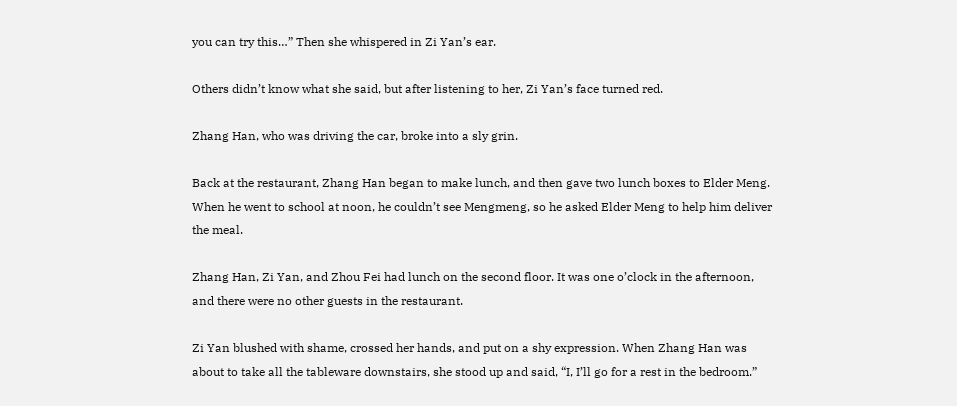you can try this…” Then she whispered in Zi Yan’s ear.

Others didn’t know what she said, but after listening to her, Zi Yan’s face turned red.

Zhang Han, who was driving the car, broke into a sly grin.

Back at the restaurant, Zhang Han began to make lunch, and then gave two lunch boxes to Elder Meng. When he went to school at noon, he couldn’t see Mengmeng, so he asked Elder Meng to help him deliver the meal.

Zhang Han, Zi Yan, and Zhou Fei had lunch on the second floor. It was one o’clock in the afternoon, and there were no other guests in the restaurant.

Zi Yan blushed with shame, crossed her hands, and put on a shy expression. When Zhang Han was about to take all the tableware downstairs, she stood up and said, “I, I’ll go for a rest in the bedroom.”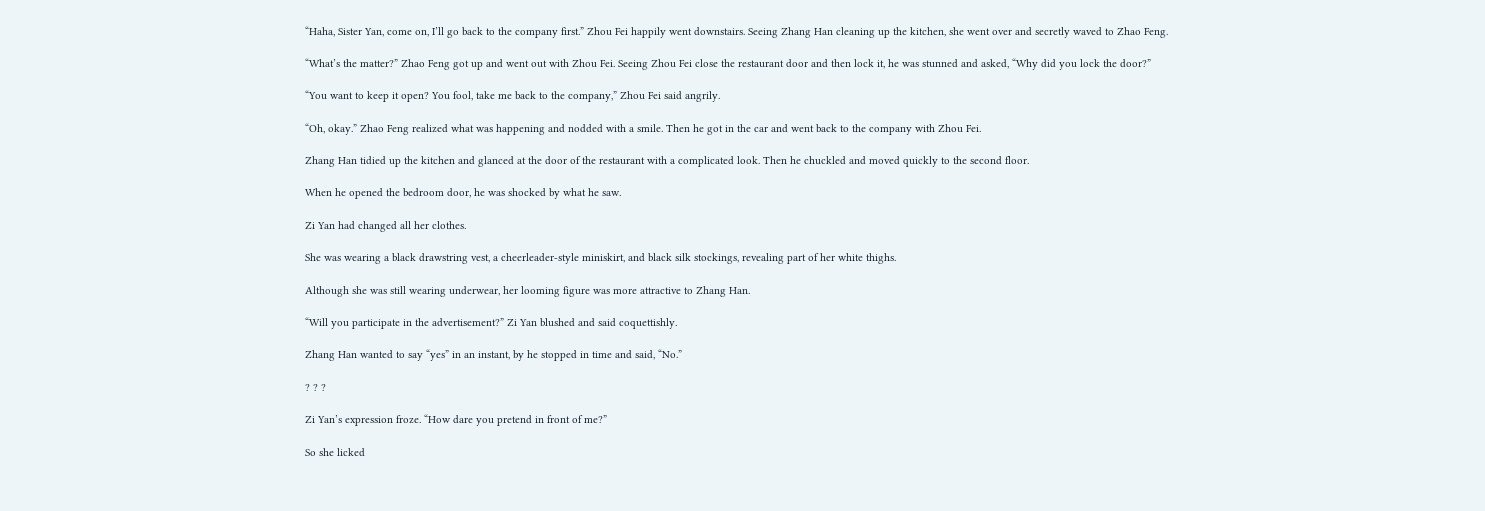“Haha, Sister Yan, come on, I’ll go back to the company first.” Zhou Fei happily went downstairs. Seeing Zhang Han cleaning up the kitchen, she went over and secretly waved to Zhao Feng.

“What’s the matter?” Zhao Feng got up and went out with Zhou Fei. Seeing Zhou Fei close the restaurant door and then lock it, he was stunned and asked, “Why did you lock the door?”

“You want to keep it open? You fool, take me back to the company,” Zhou Fei said angrily.

“Oh, okay.” Zhao Feng realized what was happening and nodded with a smile. Then he got in the car and went back to the company with Zhou Fei.

Zhang Han tidied up the kitchen and glanced at the door of the restaurant with a complicated look. Then he chuckled and moved quickly to the second floor.

When he opened the bedroom door, he was shocked by what he saw.

Zi Yan had changed all her clothes.

She was wearing a black drawstring vest, a cheerleader-style miniskirt, and black silk stockings, revealing part of her white thighs.

Although she was still wearing underwear, her looming figure was more attractive to Zhang Han.

“Will you participate in the advertisement?” Zi Yan blushed and said coquettishly.

Zhang Han wanted to say “yes” in an instant, by he stopped in time and said, “No.”

? ? ?

Zi Yan’s expression froze. “How dare you pretend in front of me?”

So she licked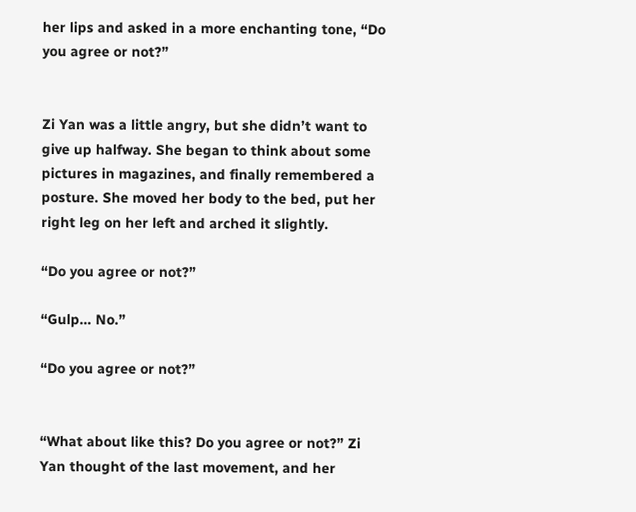her lips and asked in a more enchanting tone, “Do you agree or not?”


Zi Yan was a little angry, but she didn’t want to give up halfway. She began to think about some pictures in magazines, and finally remembered a posture. She moved her body to the bed, put her right leg on her left and arched it slightly.

“Do you agree or not?”

“Gulp… No.”

“Do you agree or not?”


“What about like this? Do you agree or not?” Zi Yan thought of the last movement, and her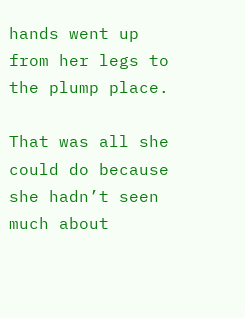hands went up from her legs to the plump place.

That was all she could do because she hadn’t seen much about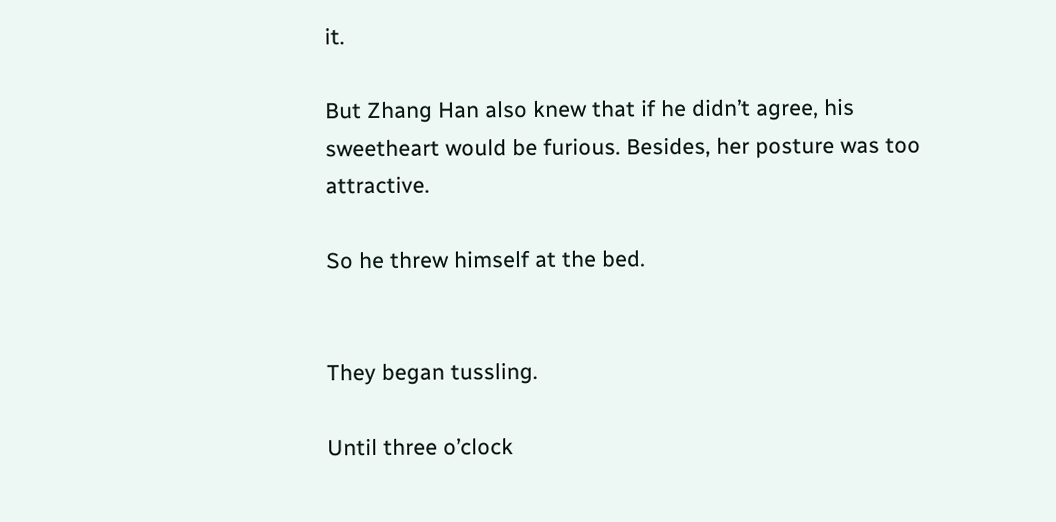it.

But Zhang Han also knew that if he didn’t agree, his sweetheart would be furious. Besides, her posture was too attractive.

So he threw himself at the bed.


They began tussling.

Until three o’clock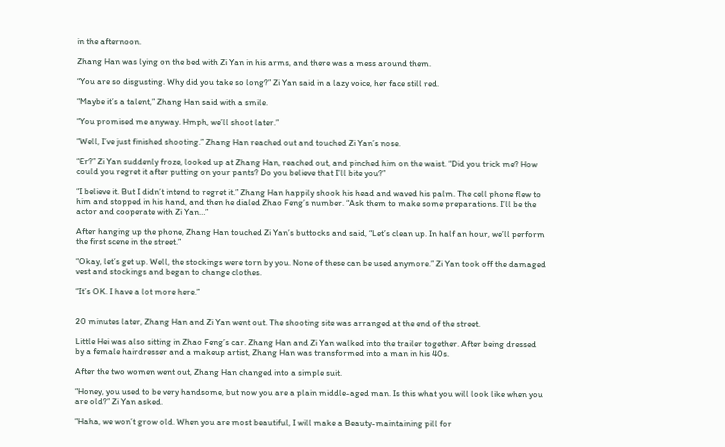in the afternoon.

Zhang Han was lying on the bed with Zi Yan in his arms, and there was a mess around them.

“You are so disgusting. Why did you take so long?” Zi Yan said in a lazy voice, her face still red.

“Maybe it’s a talent,” Zhang Han said with a smile.

“You promised me anyway. Hmph, we’ll shoot later.”

“Well, I’ve just finished shooting.” Zhang Han reached out and touched Zi Yan’s nose.

“Er?” Zi Yan suddenly froze, looked up at Zhang Han, reached out, and pinched him on the waist. “Did you trick me? How could you regret it after putting on your pants? Do you believe that I’ll bite you?”

“I believe it. But I didn’t intend to regret it.” Zhang Han happily shook his head and waved his palm. The cell phone flew to him and stopped in his hand, and then he dialed Zhao Feng’s number. “Ask them to make some preparations. I’ll be the actor and cooperate with Zi Yan…”

After hanging up the phone, Zhang Han touched Zi Yan’s buttocks and said, “Let’s clean up. In half an hour, we’ll perform the first scene in the street.”

“Okay, let’s get up. Well, the stockings were torn by you. None of these can be used anymore.” Zi Yan took off the damaged vest and stockings and began to change clothes.

“It’s OK. I have a lot more here.”


20 minutes later, Zhang Han and Zi Yan went out. The shooting site was arranged at the end of the street.

Little Hei was also sitting in Zhao Feng’s car. Zhang Han and Zi Yan walked into the trailer together. After being dressed by a female hairdresser and a makeup artist, Zhang Han was transformed into a man in his 40s.

After the two women went out, Zhang Han changed into a simple suit.

“Honey, you used to be very handsome, but now you are a plain middle-aged man. Is this what you will look like when you are old?” Zi Yan asked.

“Haha, we won’t grow old. When you are most beautiful, I will make a Beauty-maintaining pill for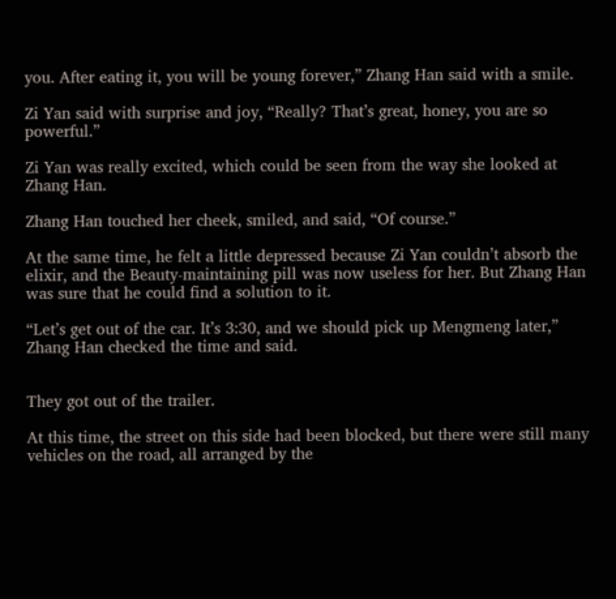you. After eating it, you will be young forever,” Zhang Han said with a smile.

Zi Yan said with surprise and joy, “Really? That’s great, honey, you are so powerful.”

Zi Yan was really excited, which could be seen from the way she looked at Zhang Han.

Zhang Han touched her cheek, smiled, and said, “Of course.”

At the same time, he felt a little depressed because Zi Yan couldn’t absorb the elixir, and the Beauty-maintaining pill was now useless for her. But Zhang Han was sure that he could find a solution to it.

“Let’s get out of the car. It’s 3:30, and we should pick up Mengmeng later,” Zhang Han checked the time and said.


They got out of the trailer.

At this time, the street on this side had been blocked, but there were still many vehicles on the road, all arranged by the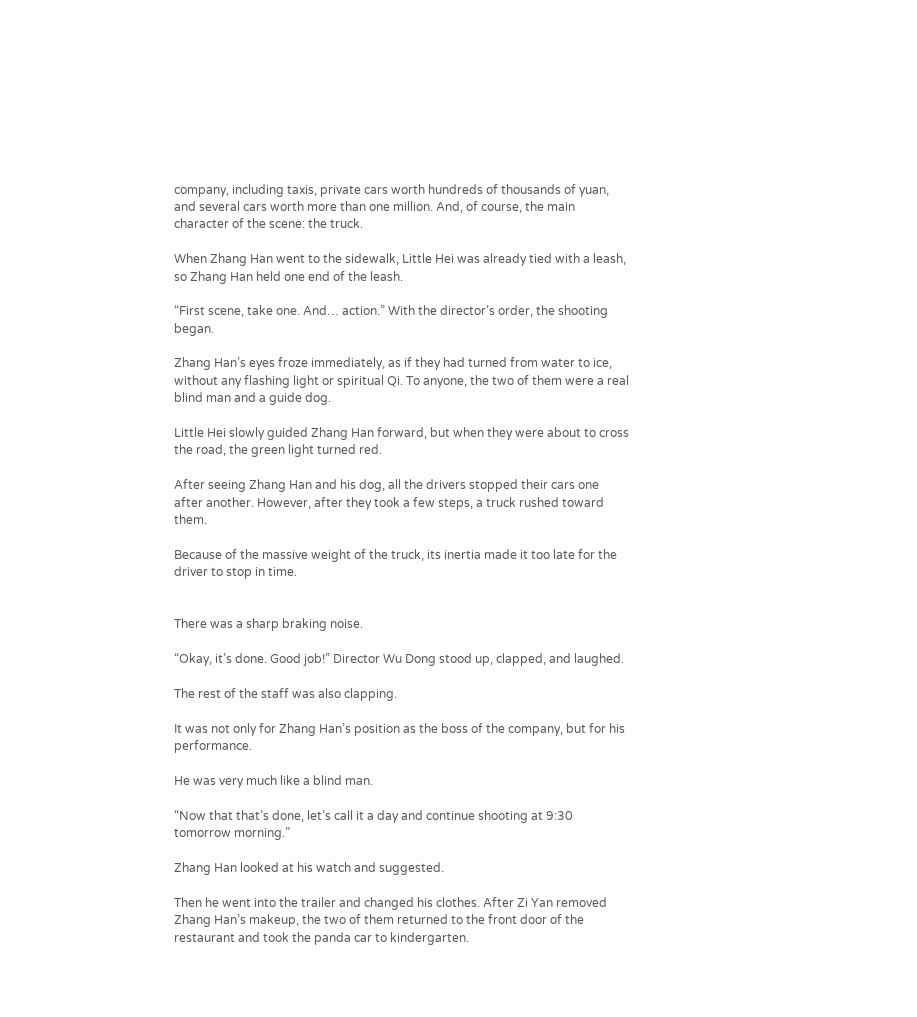company, including taxis, private cars worth hundreds of thousands of yuan, and several cars worth more than one million. And, of course, the main character of the scene: the truck.

When Zhang Han went to the sidewalk, Little Hei was already tied with a leash, so Zhang Han held one end of the leash.

“First scene, take one. And… action.” With the director’s order, the shooting began.

Zhang Han’s eyes froze immediately, as if they had turned from water to ice, without any flashing light or spiritual Qi. To anyone, the two of them were a real blind man and a guide dog.

Little Hei slowly guided Zhang Han forward, but when they were about to cross the road, the green light turned red.

After seeing Zhang Han and his dog, all the drivers stopped their cars one after another. However, after they took a few steps, a truck rushed toward them.

Because of the massive weight of the truck, its inertia made it too late for the driver to stop in time.


There was a sharp braking noise.

“Okay, it’s done. Good job!” Director Wu Dong stood up, clapped, and laughed.

The rest of the staff was also clapping.

It was not only for Zhang Han’s position as the boss of the company, but for his performance.

He was very much like a blind man.

“Now that that’s done, let’s call it a day and continue shooting at 9:30 tomorrow morning.”

Zhang Han looked at his watch and suggested.

Then he went into the trailer and changed his clothes. After Zi Yan removed Zhang Han’s makeup, the two of them returned to the front door of the restaurant and took the panda car to kindergarten.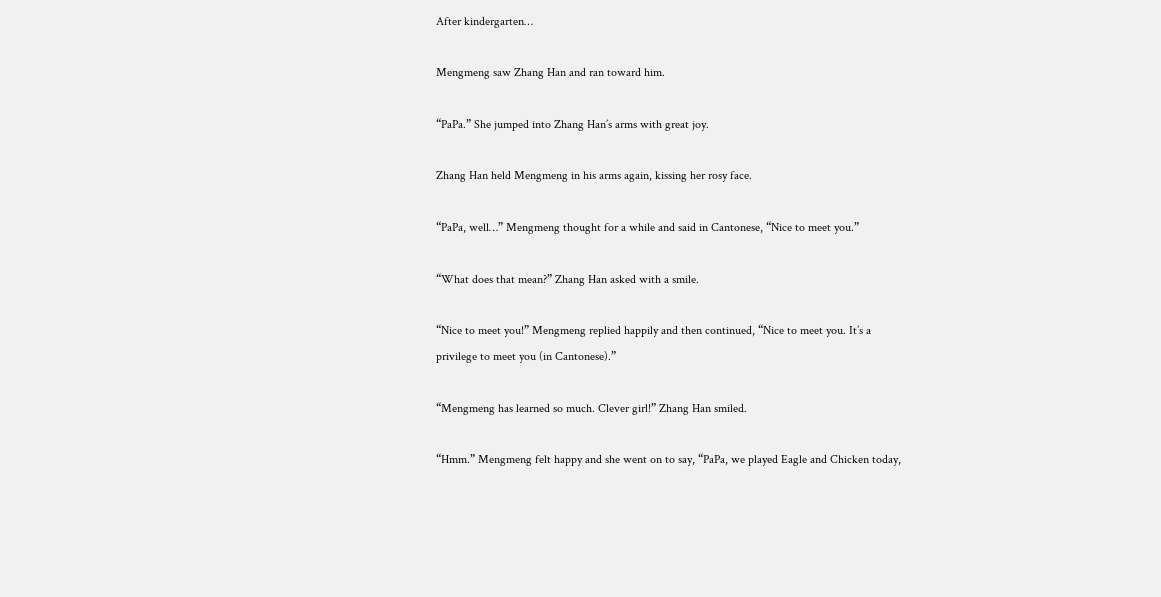After kindergarten…

Mengmeng saw Zhang Han and ran toward him.

“PaPa.” She jumped into Zhang Han’s arms with great joy.

Zhang Han held Mengmeng in his arms again, kissing her rosy face.

“PaPa, well…” Mengmeng thought for a while and said in Cantonese, “Nice to meet you.”

“What does that mean?” Zhang Han asked with a smile.

“Nice to meet you!” Mengmeng replied happily and then continued, “Nice to meet you. It’s a privilege to meet you (in Cantonese).”

“Mengmeng has learned so much. Clever girl!” Zhang Han smiled.

“Hmm.” Mengmeng felt happy and she went on to say, “PaPa, we played Eagle and Chicken today,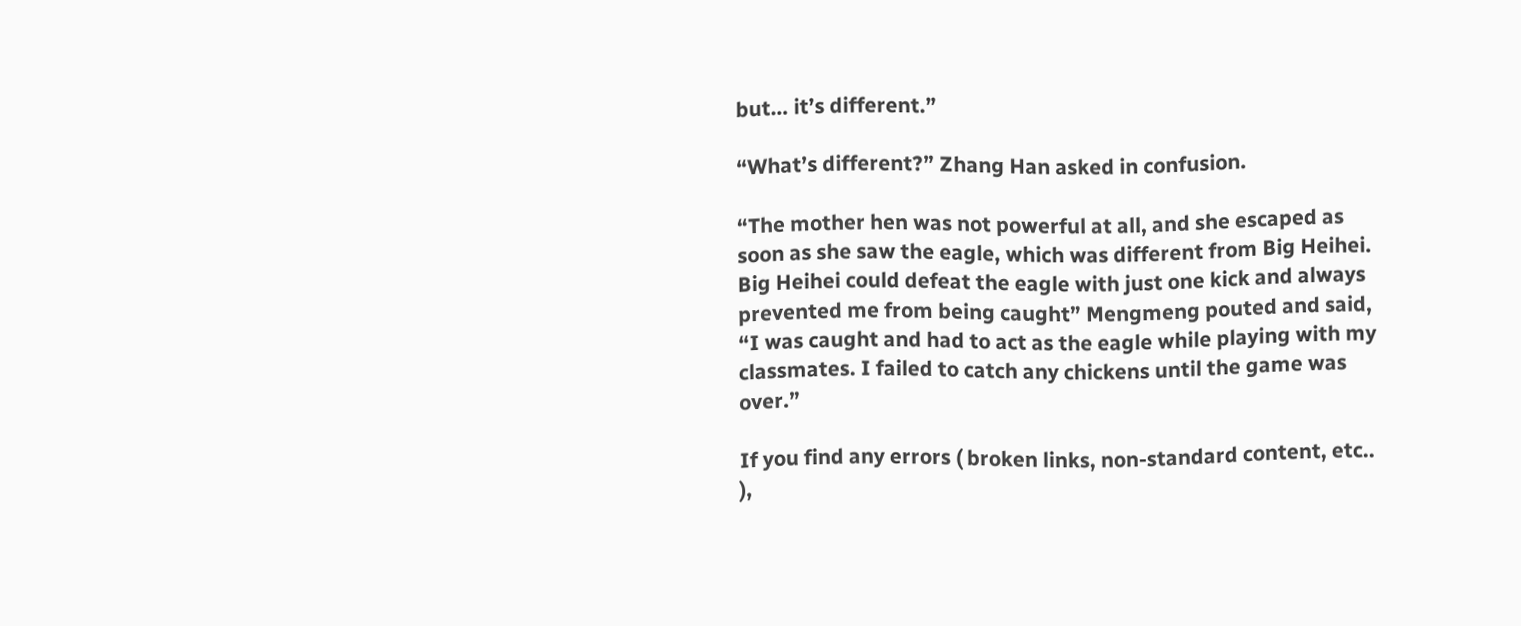but… it’s different.”

“What’s different?” Zhang Han asked in confusion.

“The mother hen was not powerful at all, and she escaped as soon as she saw the eagle, which was different from Big Heihei. Big Heihei could defeat the eagle with just one kick and always prevented me from being caught” Mengmeng pouted and said, “I was caught and had to act as the eagle while playing with my classmates. I failed to catch any chickens until the game was over.”

If you find any errors ( broken links, non-standard content, etc.. ),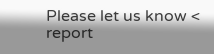Please let us know < report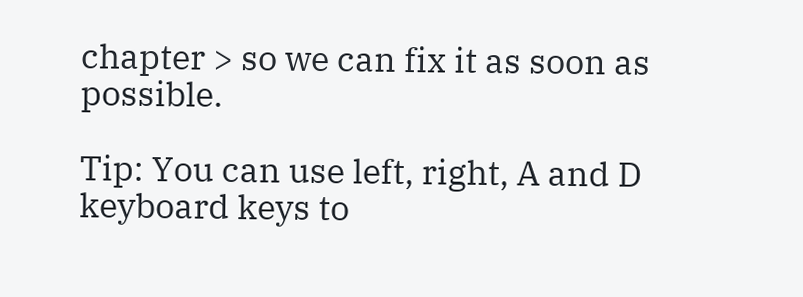chapter > so we can fix it as soon as possible.

Tip: You can use left, right, A and D keyboard keys to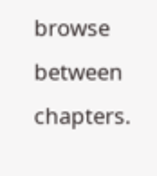browse between chapters.